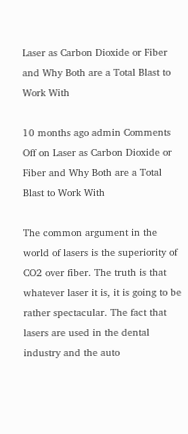Laser as Carbon Dioxide or Fiber and Why Both are a Total Blast to Work With

10 months ago admin Comments Off on Laser as Carbon Dioxide or Fiber and Why Both are a Total Blast to Work With

The common argument in the world of lasers is the superiority of CO2 over fiber. The truth is that whatever laser it is, it is going to be rather spectacular. The fact that lasers are used in the dental industry and the auto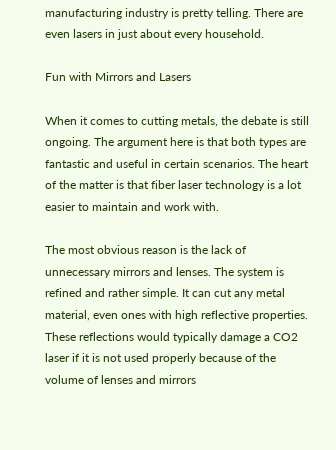manufacturing industry is pretty telling. There are even lasers in just about every household.

Fun with Mirrors and Lasers

When it comes to cutting metals, the debate is still ongoing. The argument here is that both types are fantastic and useful in certain scenarios. The heart of the matter is that fiber laser technology is a lot easier to maintain and work with.

The most obvious reason is the lack of unnecessary mirrors and lenses. The system is refined and rather simple. It can cut any metal material, even ones with high reflective properties. These reflections would typically damage a CO2 laser if it is not used properly because of the volume of lenses and mirrors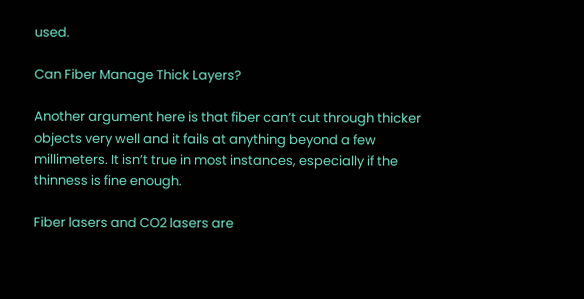used.

Can Fiber Manage Thick Layers?

Another argument here is that fiber can’t cut through thicker objects very well and it fails at anything beyond a few millimeters. It isn’t true in most instances, especially if the thinness is fine enough.

Fiber lasers and CO2 lasers are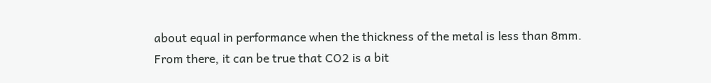about equal in performance when the thickness of the metal is less than 8mm. From there, it can be true that CO2 is a bit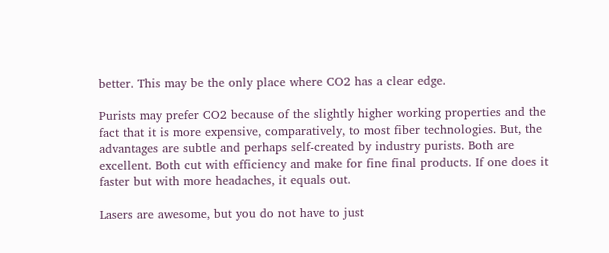better. This may be the only place where CO2 has a clear edge.

Purists may prefer CO2 because of the slightly higher working properties and the fact that it is more expensive, comparatively, to most fiber technologies. But, the advantages are subtle and perhaps self-created by industry purists. Both are excellent. Both cut with efficiency and make for fine final products. If one does it faster but with more headaches, it equals out.

Lasers are awesome, but you do not have to just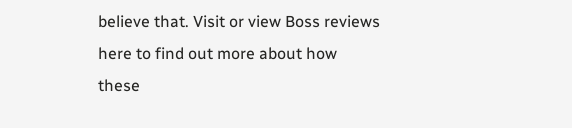believe that. Visit or view Boss reviews here to find out more about how these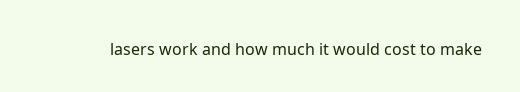lasers work and how much it would cost to make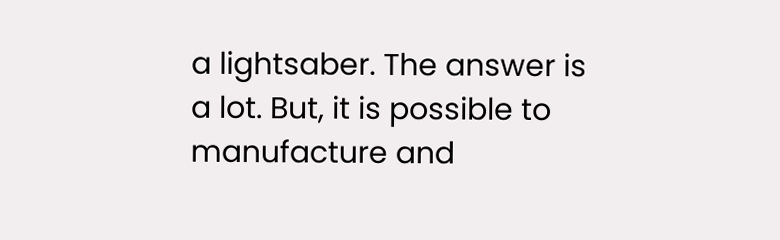a lightsaber. The answer is a lot. But, it is possible to manufacture and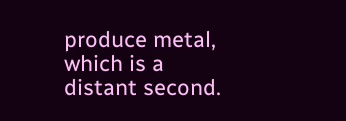produce metal, which is a distant second.